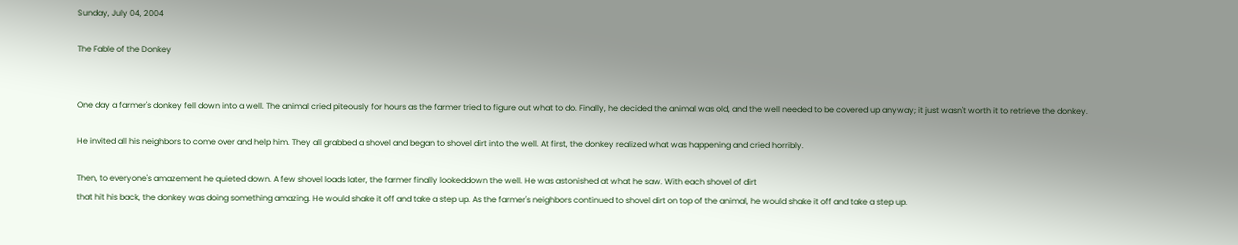Sunday, July 04, 2004

The Fable of the Donkey


One day a farmer's donkey fell down into a well. The animal cried piteously for hours as the farmer tried to figure out what to do. Finally, he decided the animal was old, and the well needed to be covered up anyway; it just wasn't worth it to retrieve the donkey.

He invited all his neighbors to come over and help him. They all grabbed a shovel and began to shovel dirt into the well. At first, the donkey realized what was happening and cried horribly.

Then, to everyone's amazement he quieted down. A few shovel loads later, the farmer finally lookeddown the well. He was astonished at what he saw. With each shovel of dirt
that hit his back, the donkey was doing something amazing. He would shake it off and take a step up. As the farmer's neighbors continued to shovel dirt on top of the animal, he would shake it off and take a step up.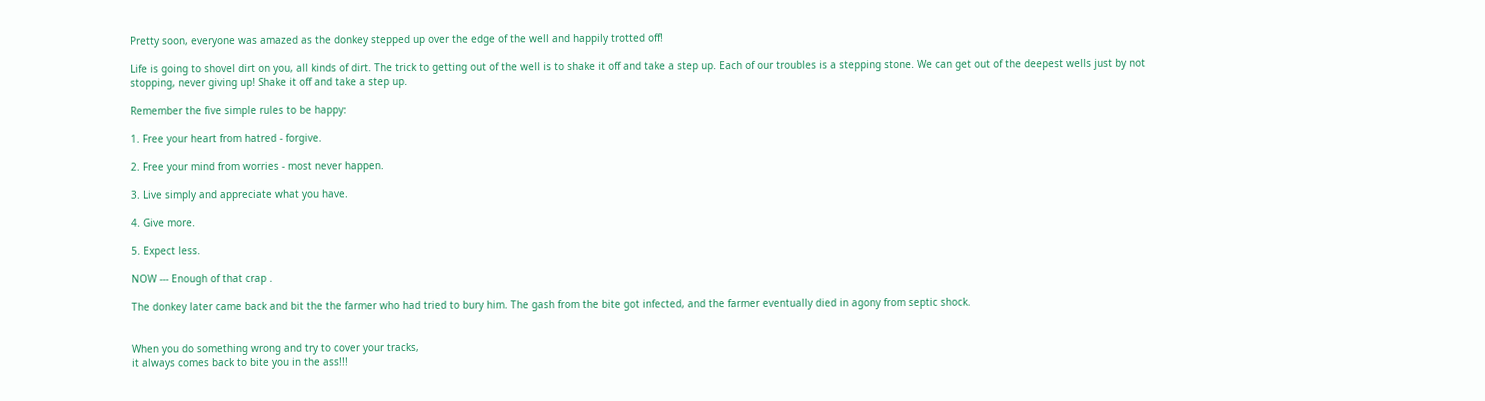Pretty soon, everyone was amazed as the donkey stepped up over the edge of the well and happily trotted off!

Life is going to shovel dirt on you, all kinds of dirt. The trick to getting out of the well is to shake it off and take a step up. Each of our troubles is a stepping stone. We can get out of the deepest wells just by not stopping, never giving up! Shake it off and take a step up.

Remember the five simple rules to be happy:

1. Free your heart from hatred - forgive.

2. Free your mind from worries - most never happen.

3. Live simply and appreciate what you have.

4. Give more.

5. Expect less.

NOW --- Enough of that crap .

The donkey later came back and bit the the farmer who had tried to bury him. The gash from the bite got infected, and the farmer eventually died in agony from septic shock.


When you do something wrong and try to cover your tracks,
it always comes back to bite you in the ass!!!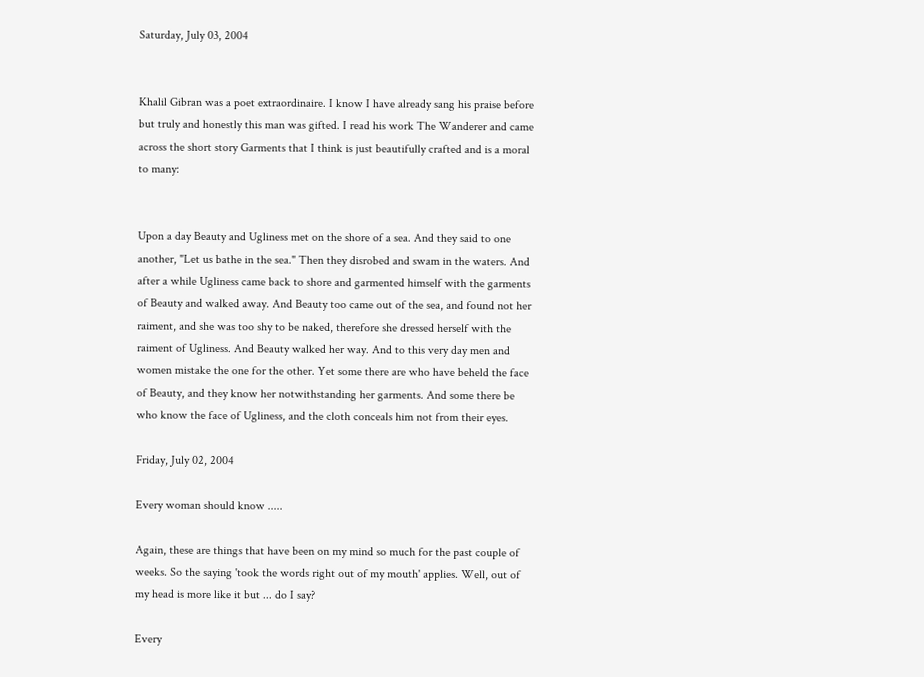Saturday, July 03, 2004


Khalil Gibran was a poet extraordinaire. I know I have already sang his praise before but truly and honestly this man was gifted. I read his work The Wanderer and came across the short story Garments that I think is just beautifully crafted and is a moral to many:


Upon a day Beauty and Ugliness met on the shore of a sea. And they said to one another, "Let us bathe in the sea." Then they disrobed and swam in the waters. And after a while Ugliness came back to shore and garmented himself with the garments of Beauty and walked away. And Beauty too came out of the sea, and found not her raiment, and she was too shy to be naked, therefore she dressed herself with the raiment of Ugliness. And Beauty walked her way. And to this very day men and women mistake the one for the other. Yet some there are who have beheld the face of Beauty, and they know her notwithstanding her garments. And some there be who know the face of Ugliness, and the cloth conceals him not from their eyes.

Friday, July 02, 2004

Every woman should know .....

Again, these are things that have been on my mind so much for the past couple of weeks. So the saying 'took the words right out of my mouth' applies. Well, out of my head is more like it but ... do I say?

Every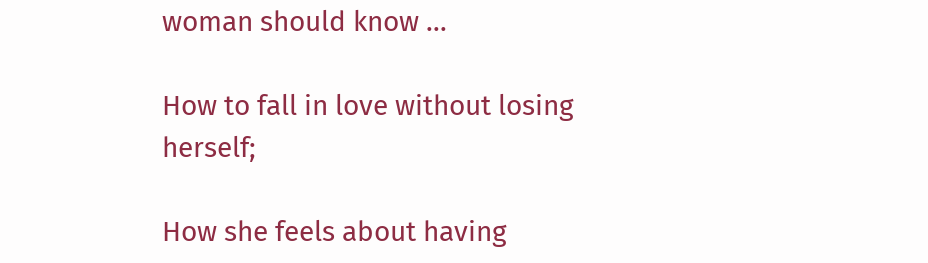woman should know ...

How to fall in love without losing herself;

How she feels about having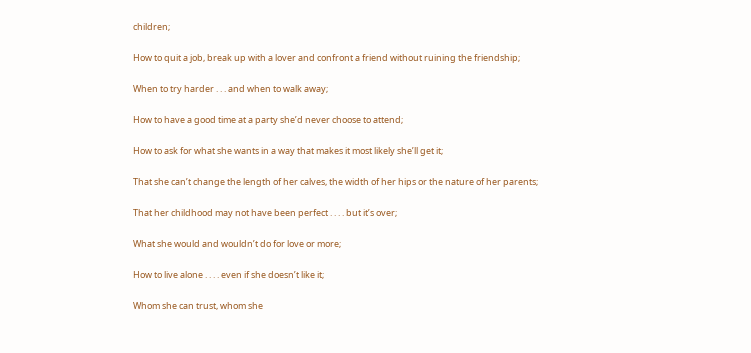children;

How to quit a job, break up with a lover and confront a friend without ruining the friendship;

When to try harder . . . and when to walk away;

How to have a good time at a party she’d never choose to attend;

How to ask for what she wants in a way that makes it most likely she’ll get it;

That she can’t change the length of her calves, the width of her hips or the nature of her parents;

That her childhood may not have been perfect . . . . but it’s over;

What she would and wouldn’t do for love or more;

How to live alone . . . . even if she doesn’t like it;

Whom she can trust, whom she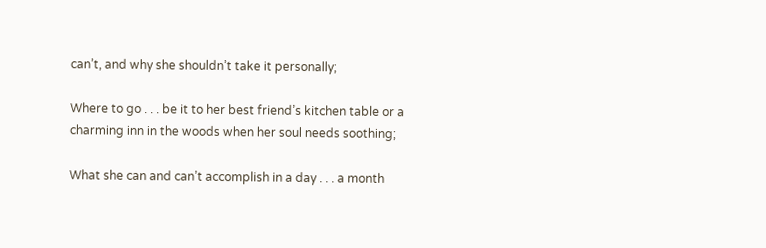can’t, and why she shouldn’t take it personally;

Where to go . . . be it to her best friend’s kitchen table or a charming inn in the woods when her soul needs soothing;

What she can and can’t accomplish in a day . . . a month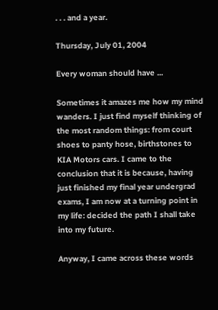. . . and a year.

Thursday, July 01, 2004

Every woman should have ...

Sometimes it amazes me how my mind wanders. I just find myself thinking of the most random things: from court shoes to panty hose, birthstones to KIA Motors cars. I came to the conclusion that it is because, having just finished my final year undergrad exams, I am now at a turning point in my life: decided the path I shall take into my future.

Anyway, I came across these words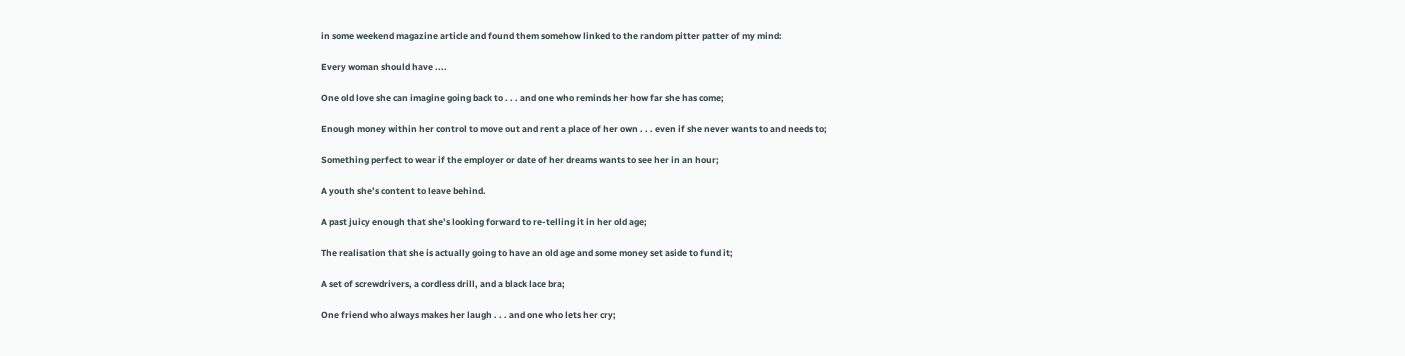in some weekend magazine article and found them somehow linked to the random pitter patter of my mind:

Every woman should have ....

One old love she can imagine going back to . . . and one who reminds her how far she has come;

Enough money within her control to move out and rent a place of her own . . . even if she never wants to and needs to;

Something perfect to wear if the employer or date of her dreams wants to see her in an hour;

A youth she’s content to leave behind.

A past juicy enough that she’s looking forward to re-telling it in her old age;

The realisation that she is actually going to have an old age and some money set aside to fund it;

A set of screwdrivers, a cordless drill, and a black lace bra;

One friend who always makes her laugh . . . and one who lets her cry;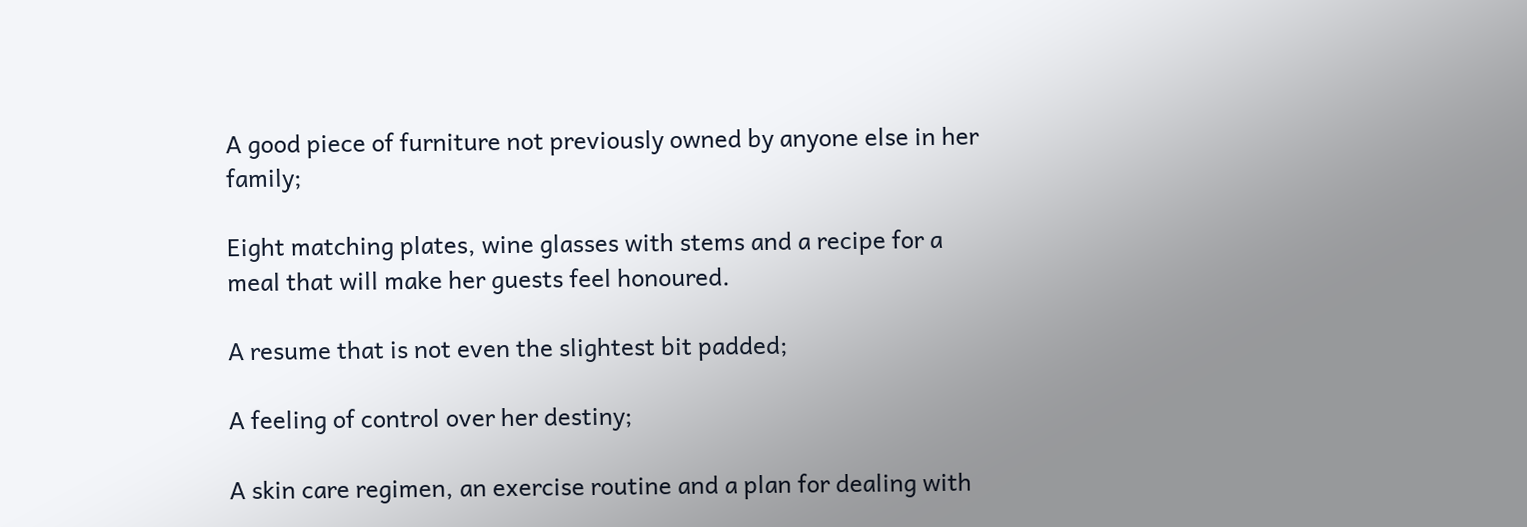A good piece of furniture not previously owned by anyone else in her family;

Eight matching plates, wine glasses with stems and a recipe for a meal that will make her guests feel honoured.

A resume that is not even the slightest bit padded;

A feeling of control over her destiny;

A skin care regimen, an exercise routine and a plan for dealing with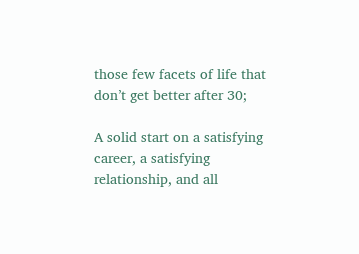those few facets of life that don’t get better after 30;

A solid start on a satisfying career, a satisfying relationship, and all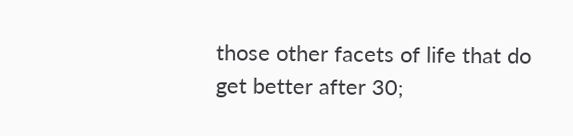those other facets of life that do get better after 30;